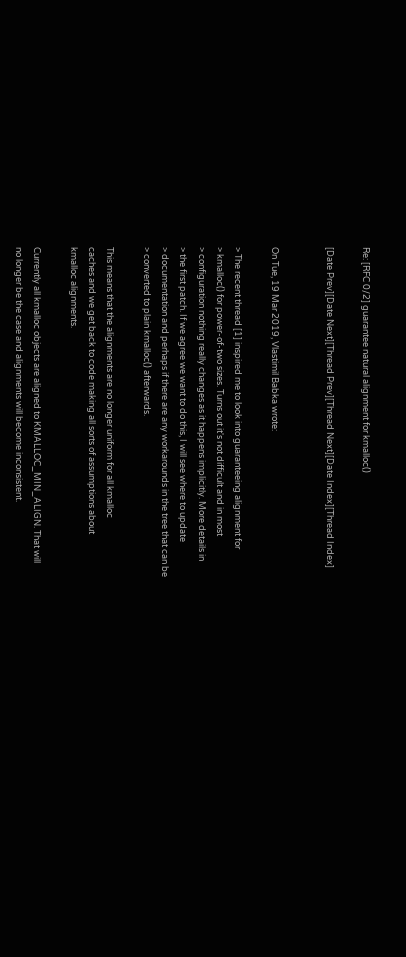Re: [RFC 0/2] guarantee natural alignment for kmalloc()

[Date Prev][Date Next][Thread Prev][Thread Next][Date Index][Thread Index]


On Tue, 19 Mar 2019, Vlastimil Babka wrote:

> The recent thread [1] inspired me to look into guaranteeing alignment for
> kmalloc() for power-of-two sizes. Turns out it's not difficult and in most
> configuration nothing really changes as it happens implicitly. More details in
> the first patch. If we agree we want to do this, I will see where to update
> documentation and perhaps if there are any workarounds in the tree that can be
> converted to plain kmalloc() afterwards.

This means that the alignments are no longer uniform for all kmalloc
caches and we get back to code making all sorts of assumptions about
kmalloc alignments.

Currently all kmalloc objects are aligned to KMALLOC_MIN_ALIGN. That will
no longer be the case and alignments will become inconsistent.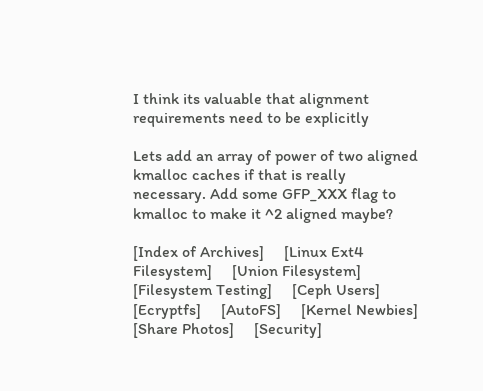I think its valuable that alignment requirements need to be explicitly

Lets add an array of power of two aligned kmalloc caches if that is really
necessary. Add some GFP_XXX flag to kmalloc to make it ^2 aligned maybe?

[Index of Archives]     [Linux Ext4 Filesystem]     [Union Filesystem]     [Filesystem Testing]     [Ceph Users]     [Ecryptfs]     [AutoFS]     [Kernel Newbies]     [Share Photos]     [Security]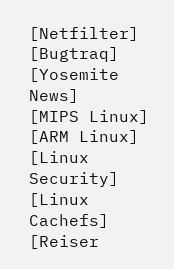[Netfilter]     [Bugtraq]     [Yosemite News]     [MIPS Linux]     [ARM Linux]     [Linux Security]     [Linux Cachefs]     [Reiser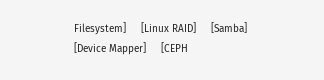Filesystem]     [Linux RAID]     [Samba]     [Device Mapper]     [CEPH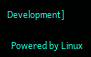Development]

  Powered by Linux